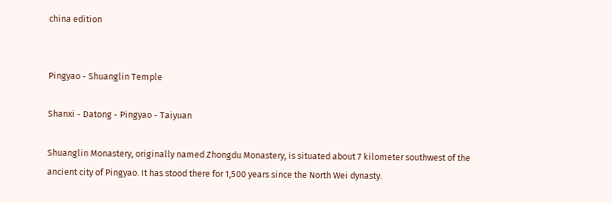china edition


Pingyao - Shuanglin Temple

Shanxi - Datong - Pingyao - Taiyuan

Shuanglin Monastery, originally named Zhongdu Monastery, is situated about 7 kilometer southwest of the ancient city of Pingyao. It has stood there for 1,500 years since the North Wei dynasty.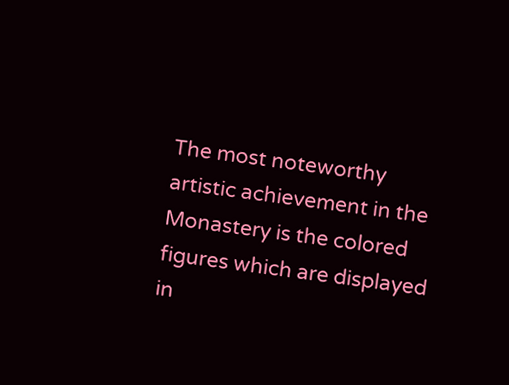The most noteworthy artistic achievement in the Monastery is the colored figures which are displayed in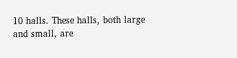10 halls. These halls, both large and small, are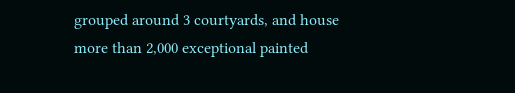grouped around 3 courtyards, and house more than 2,000 exceptional painted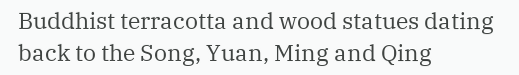Buddhist terracotta and wood statues dating back to the Song, Yuan, Ming and Qing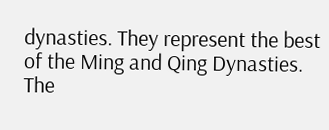dynasties. They represent the best of the Ming and Qing Dynasties. The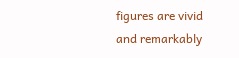figures are vivid and remarkably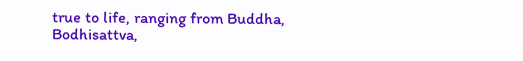true to life, ranging from Buddha, Bodhisattva,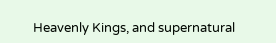Heavenly Kings, and supernatural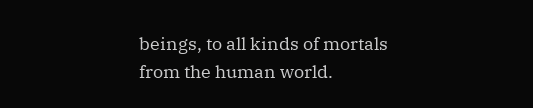beings, to all kinds of mortals from the human world.